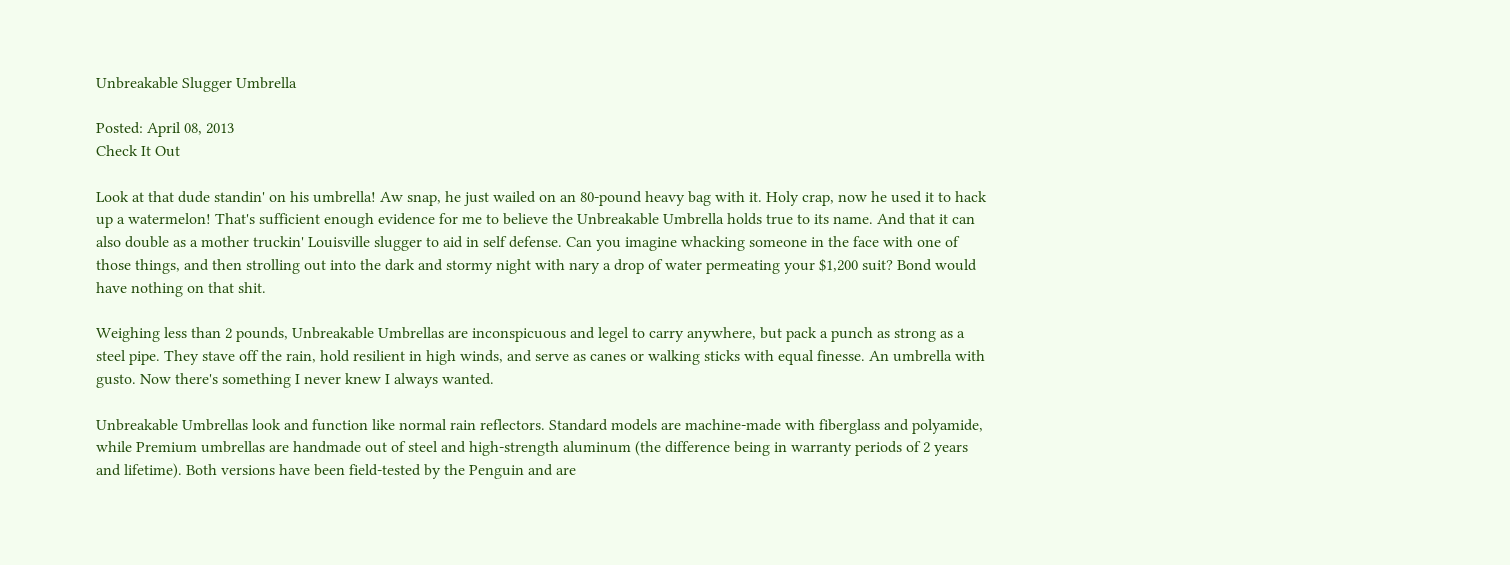Unbreakable Slugger Umbrella

Posted: April 08, 2013
Check It Out

Look at that dude standin' on his umbrella! Aw snap, he just wailed on an 80-pound heavy bag with it. Holy crap, now he used it to hack up a watermelon! That's sufficient enough evidence for me to believe the Unbreakable Umbrella holds true to its name. And that it can also double as a mother truckin' Louisville slugger to aid in self defense. Can you imagine whacking someone in the face with one of those things, and then strolling out into the dark and stormy night with nary a drop of water permeating your $1,200 suit? Bond would have nothing on that shit.

Weighing less than 2 pounds, Unbreakable Umbrellas are inconspicuous and legel to carry anywhere, but pack a punch as strong as a steel pipe. They stave off the rain, hold resilient in high winds, and serve as canes or walking sticks with equal finesse. An umbrella with gusto. Now there's something I never knew I always wanted.

Unbreakable Umbrellas look and function like normal rain reflectors. Standard models are machine-made with fiberglass and polyamide, while Premium umbrellas are handmade out of steel and high-strength aluminum (the difference being in warranty periods of 2 years and lifetime). Both versions have been field-tested by the Penguin and are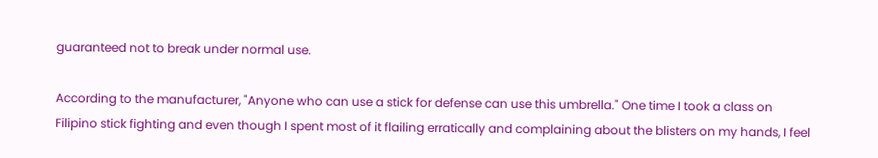guaranteed not to break under normal use.

According to the manufacturer, "Anyone who can use a stick for defense can use this umbrella." One time I took a class on Filipino stick fighting and even though I spent most of it flailing erratically and complaining about the blisters on my hands, I feel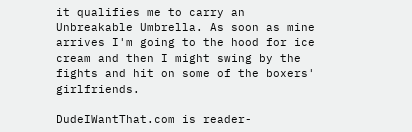it qualifies me to carry an Unbreakable Umbrella. As soon as mine arrives I'm going to the hood for ice cream and then I might swing by the fights and hit on some of the boxers' girlfriends.

DudeIWantThat.com is reader-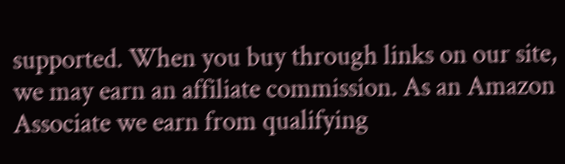supported. When you buy through links on our site, we may earn an affiliate commission. As an Amazon Associate we earn from qualifying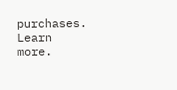purchases. Learn more.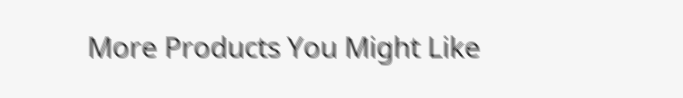More Products You Might Like